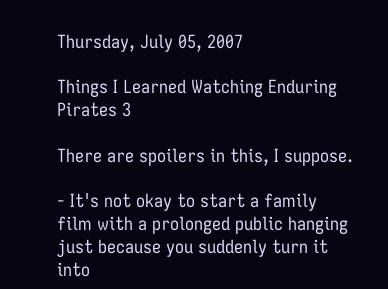Thursday, July 05, 2007

Things I Learned Watching Enduring Pirates 3

There are spoilers in this, I suppose.

- It's not okay to start a family film with a prolonged public hanging just because you suddenly turn it into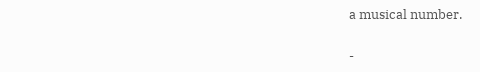a musical number.

-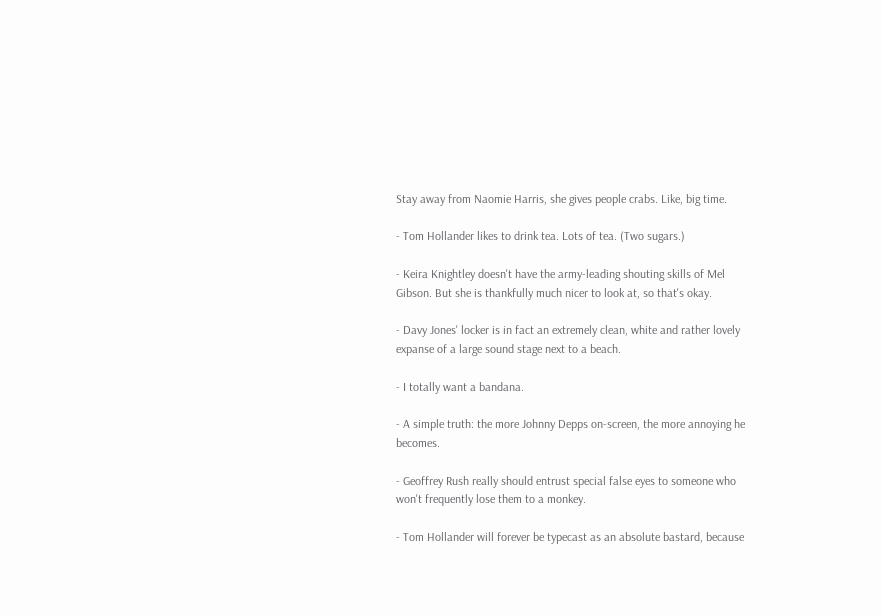Stay away from Naomie Harris, she gives people crabs. Like, big time.

- Tom Hollander likes to drink tea. Lots of tea. (Two sugars.)

- Keira Knightley doesn't have the army-leading shouting skills of Mel Gibson. But she is thankfully much nicer to look at, so that's okay.

- Davy Jones' locker is in fact an extremely clean, white and rather lovely expanse of a large sound stage next to a beach.

- I totally want a bandana.

- A simple truth: the more Johnny Depps on-screen, the more annoying he becomes.

- Geoffrey Rush really should entrust special false eyes to someone who won't frequently lose them to a monkey.

- Tom Hollander will forever be typecast as an absolute bastard, because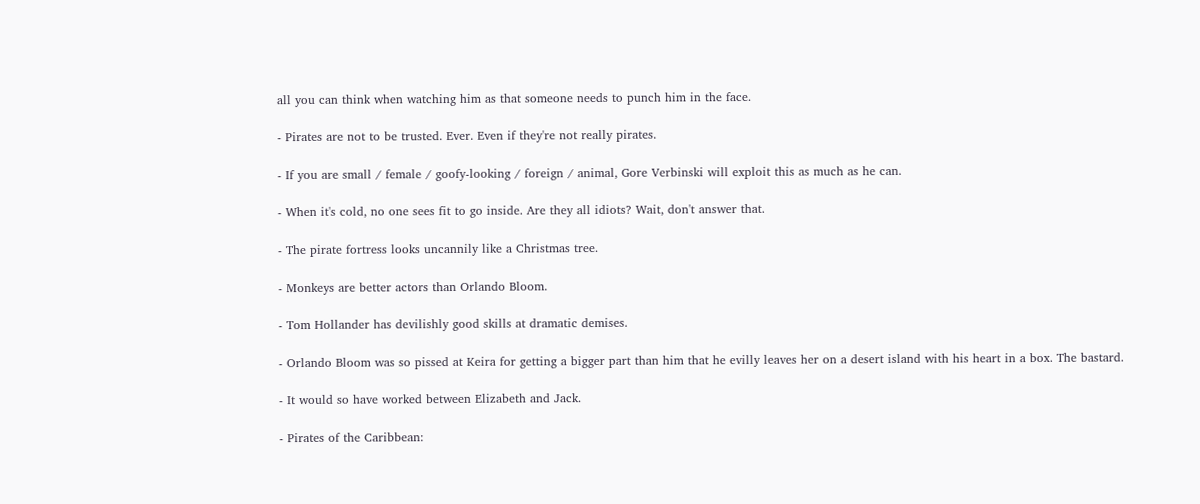all you can think when watching him as that someone needs to punch him in the face.

- Pirates are not to be trusted. Ever. Even if they're not really pirates.

- If you are small / female / goofy-looking / foreign / animal, Gore Verbinski will exploit this as much as he can.

- When it's cold, no one sees fit to go inside. Are they all idiots? Wait, don't answer that.

- The pirate fortress looks uncannily like a Christmas tree.

- Monkeys are better actors than Orlando Bloom.

- Tom Hollander has devilishly good skills at dramatic demises.

- Orlando Bloom was so pissed at Keira for getting a bigger part than him that he evilly leaves her on a desert island with his heart in a box. The bastard.

- It would so have worked between Elizabeth and Jack.

- Pirates of the Caribbean: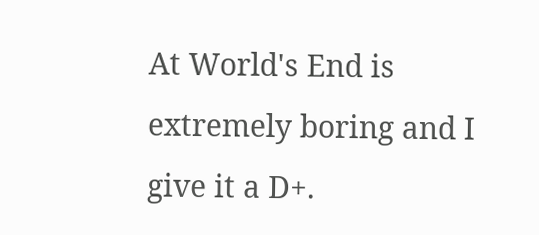At World's End is extremely boring and I give it a D+.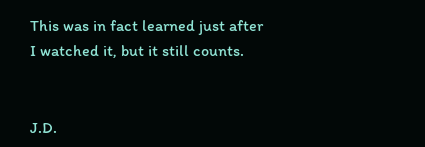This was in fact learned just after I watched it, but it still counts.


J.D.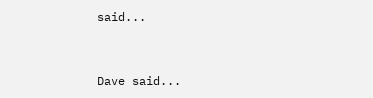said...


Dave said...